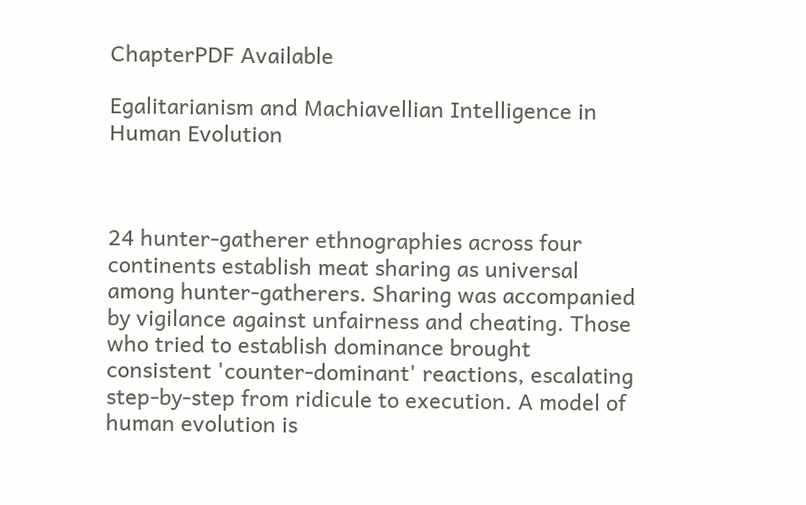ChapterPDF Available

Egalitarianism and Machiavellian Intelligence in Human Evolution



24 hunter-gatherer ethnographies across four continents establish meat sharing as universal among hunter-gatherers. Sharing was accompanied by vigilance against unfairness and cheating. Those who tried to establish dominance brought consistent 'counter-dominant' reactions, escalating step-by-step from ridicule to execution. A model of human evolution is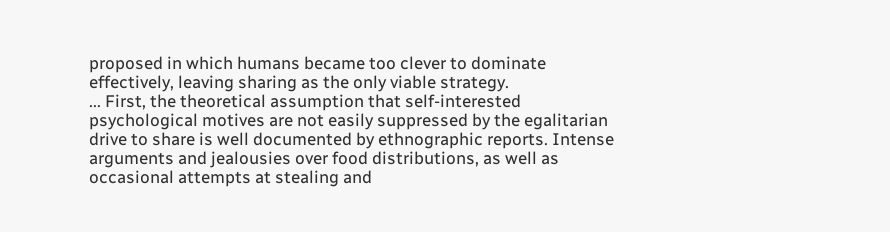proposed in which humans became too clever to dominate effectively, leaving sharing as the only viable strategy.
... First, the theoretical assumption that self-interested psychological motives are not easily suppressed by the egalitarian drive to share is well documented by ethnographic reports. Intense arguments and jealousies over food distributions, as well as occasional attempts at stealing and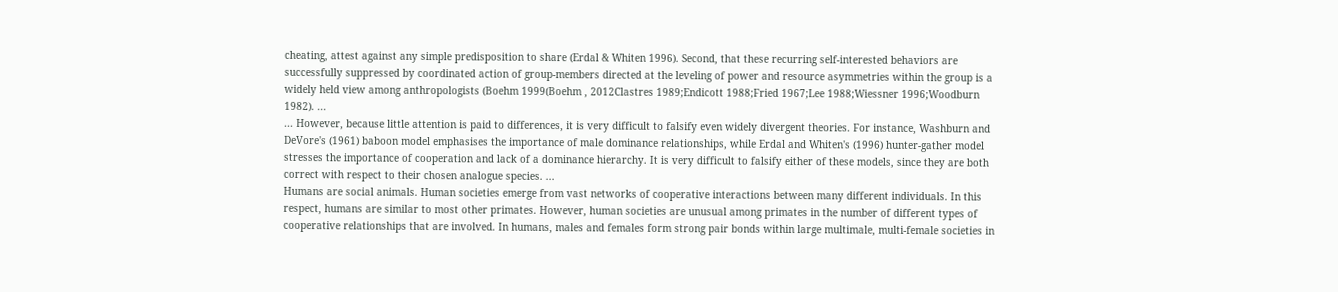cheating, attest against any simple predisposition to share (Erdal & Whiten 1996). Second, that these recurring self-interested behaviors are successfully suppressed by coordinated action of group-members directed at the leveling of power and resource asymmetries within the group is a widely held view among anthropologists (Boehm 1999(Boehm , 2012Clastres 1989;Endicott 1988;Fried 1967;Lee 1988;Wiessner 1996;Woodburn 1982). ...
... However, because little attention is paid to differences, it is very difficult to falsify even widely divergent theories. For instance, Washburn and DeVore's (1961) baboon model emphasises the importance of male dominance relationships, while Erdal and Whiten's (1996) hunter-gather model stresses the importance of cooperation and lack of a dominance hierarchy. It is very difficult to falsify either of these models, since they are both correct with respect to their chosen analogue species. ...
Humans are social animals. Human societies emerge from vast networks of cooperative interactions between many different individuals. In this respect, humans are similar to most other primates. However, human societies are unusual among primates in the number of different types of cooperative relationships that are involved. In humans, males and females form strong pair bonds within large multimale, multi-female societies in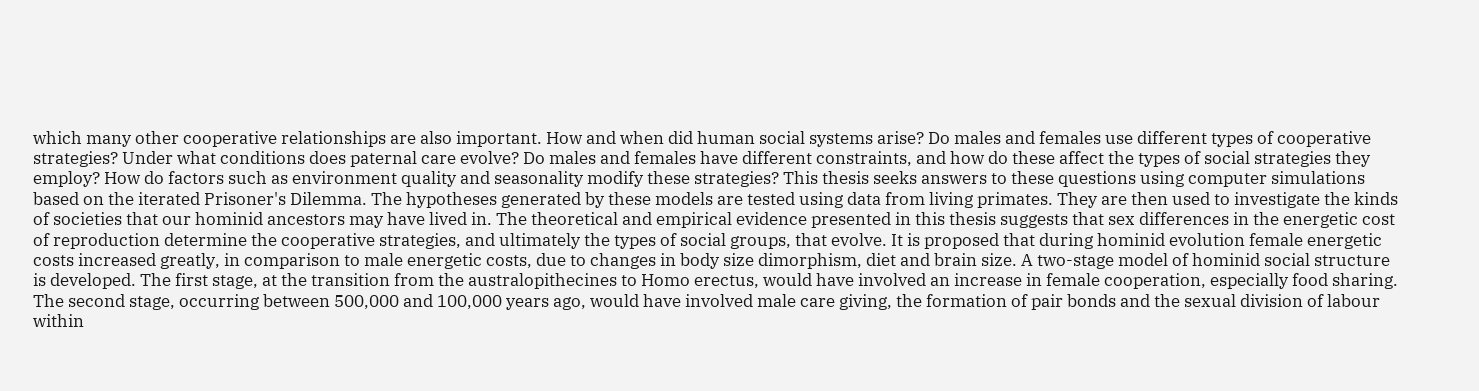which many other cooperative relationships are also important. How and when did human social systems arise? Do males and females use different types of cooperative strategies? Under what conditions does paternal care evolve? Do males and females have different constraints, and how do these affect the types of social strategies they employ? How do factors such as environment quality and seasonality modify these strategies? This thesis seeks answers to these questions using computer simulations based on the iterated Prisoner's Dilemma. The hypotheses generated by these models are tested using data from living primates. They are then used to investigate the kinds of societies that our hominid ancestors may have lived in. The theoretical and empirical evidence presented in this thesis suggests that sex differences in the energetic cost of reproduction determine the cooperative strategies, and ultimately the types of social groups, that evolve. It is proposed that during hominid evolution female energetic costs increased greatly, in comparison to male energetic costs, due to changes in body size dimorphism, diet and brain size. A two-stage model of hominid social structure is developed. The first stage, at the transition from the australopithecines to Homo erectus, would have involved an increase in female cooperation, especially food sharing. The second stage, occurring between 500,000 and 100,000 years ago, would have involved male care giving, the formation of pair bonds and the sexual division of labour within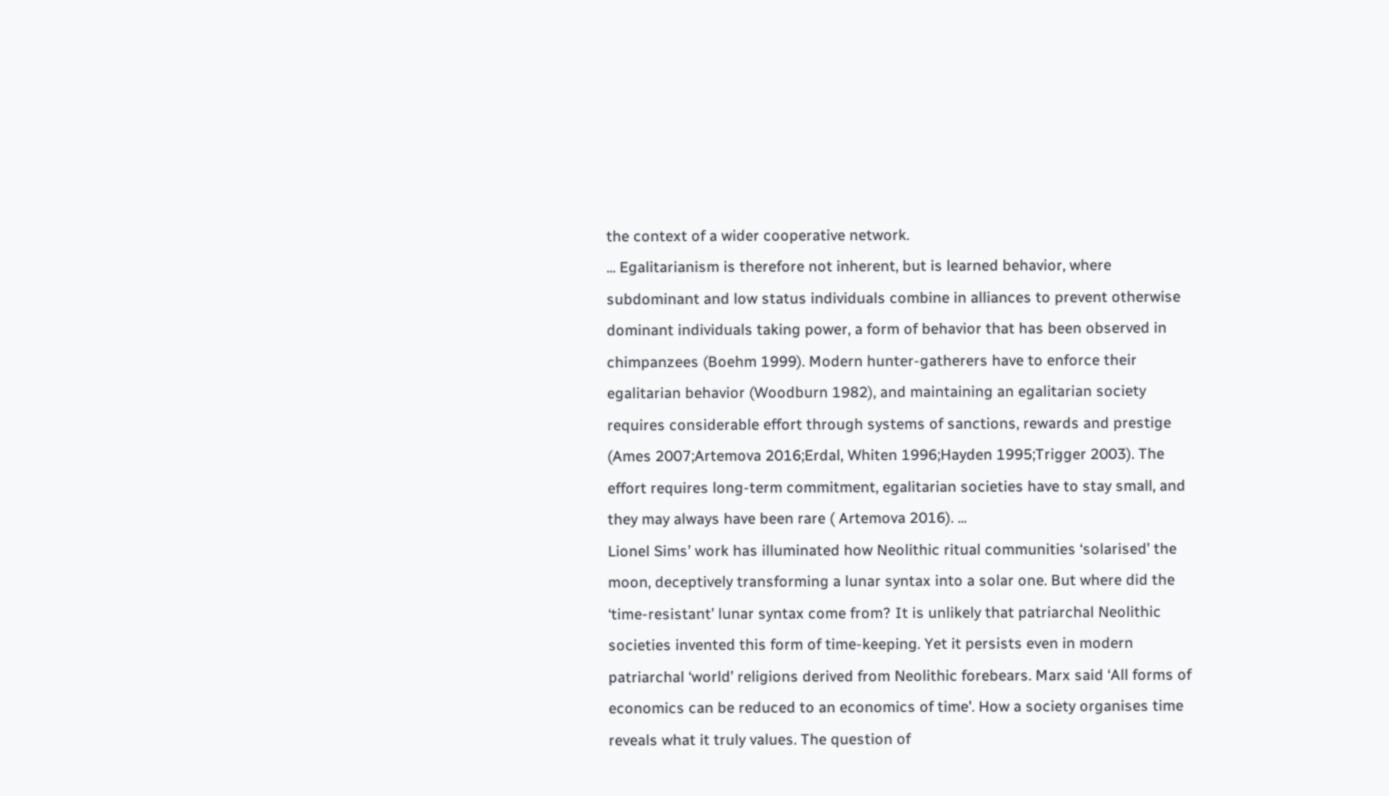the context of a wider cooperative network.
... Egalitarianism is therefore not inherent, but is learned behavior, where subdominant and low status individuals combine in alliances to prevent otherwise dominant individuals taking power, a form of behavior that has been observed in chimpanzees (Boehm 1999). Modern hunter-gatherers have to enforce their egalitarian behavior (Woodburn 1982), and maintaining an egalitarian society requires considerable effort through systems of sanctions, rewards and prestige (Ames 2007;Artemova 2016;Erdal, Whiten 1996;Hayden 1995;Trigger 2003). The effort requires long-term commitment, egalitarian societies have to stay small, and they may always have been rare ( Artemova 2016). ...
Lionel Sims’ work has illuminated how Neolithic ritual communities ‘solarised’ the moon, deceptively transforming a lunar syntax into a solar one. But where did the ‘time-resistant’ lunar syntax come from? It is unlikely that patriarchal Neolithic societies invented this form of time-keeping. Yet it persists even in modern patriarchal ‘world’ religions derived from Neolithic forebears. Marx said ‘All forms of economics can be reduced to an economics of time'. How a society organises time reveals what it truly values. The question of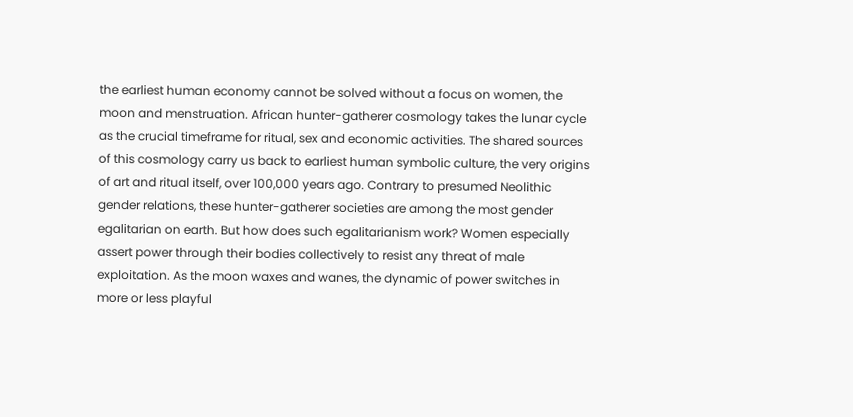the earliest human economy cannot be solved without a focus on women, the moon and menstruation. African hunter-gatherer cosmology takes the lunar cycle as the crucial timeframe for ritual, sex and economic activities. The shared sources of this cosmology carry us back to earliest human symbolic culture, the very origins of art and ritual itself, over 100,000 years ago. Contrary to presumed Neolithic gender relations, these hunter-gatherer societies are among the most gender egalitarian on earth. But how does such egalitarianism work? Women especially assert power through their bodies collectively to resist any threat of male exploitation. As the moon waxes and wanes, the dynamic of power switches in more or less playful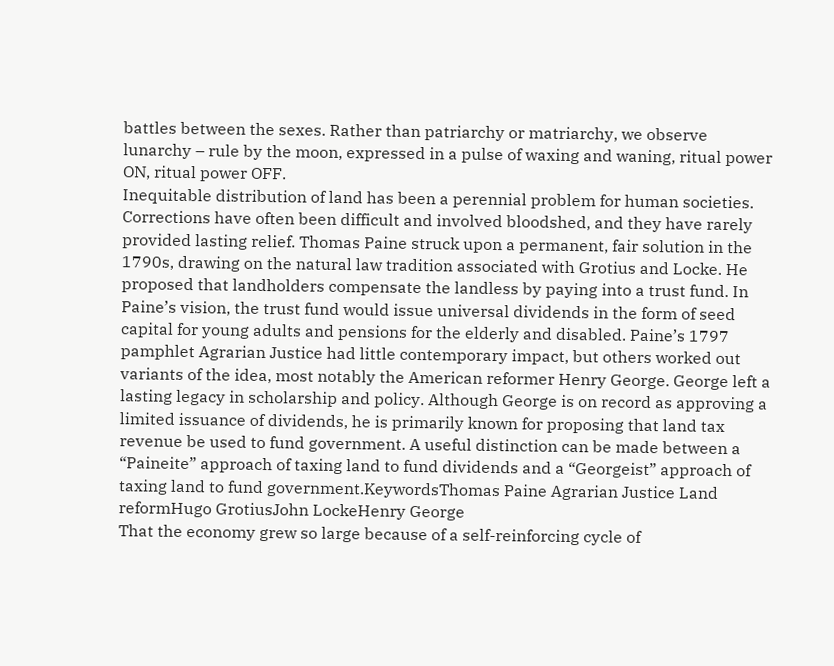battles between the sexes. Rather than patriarchy or matriarchy, we observe lunarchy – rule by the moon, expressed in a pulse of waxing and waning, ritual power ON, ritual power OFF.
Inequitable distribution of land has been a perennial problem for human societies. Corrections have often been difficult and involved bloodshed, and they have rarely provided lasting relief. Thomas Paine struck upon a permanent, fair solution in the 1790s, drawing on the natural law tradition associated with Grotius and Locke. He proposed that landholders compensate the landless by paying into a trust fund. In Paine’s vision, the trust fund would issue universal dividends in the form of seed capital for young adults and pensions for the elderly and disabled. Paine’s 1797 pamphlet Agrarian Justice had little contemporary impact, but others worked out variants of the idea, most notably the American reformer Henry George. George left a lasting legacy in scholarship and policy. Although George is on record as approving a limited issuance of dividends, he is primarily known for proposing that land tax revenue be used to fund government. A useful distinction can be made between a “Paineite” approach of taxing land to fund dividends and a “Georgeist” approach of taxing land to fund government.KeywordsThomas Paine Agrarian Justice Land reformHugo GrotiusJohn LockeHenry George
That the economy grew so large because of a self-reinforcing cycle of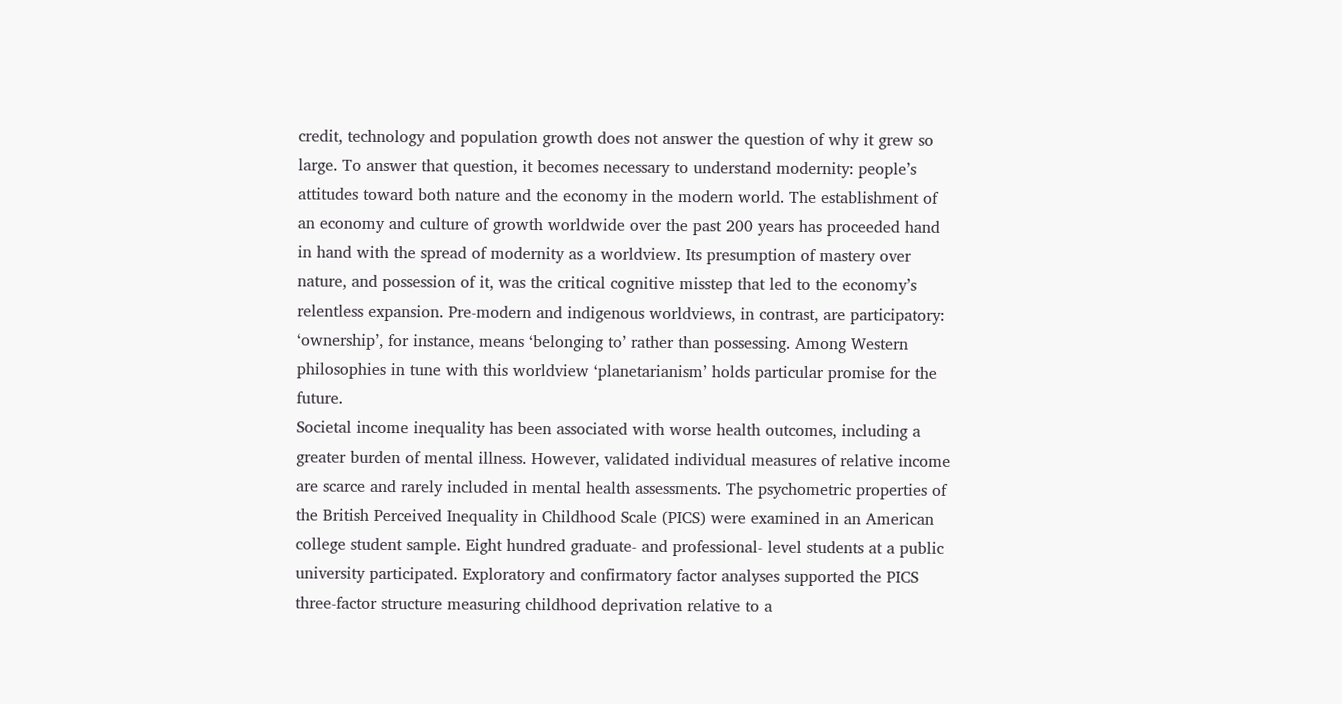credit, technology and population growth does not answer the question of why it grew so large. To answer that question, it becomes necessary to understand modernity: people’s attitudes toward both nature and the economy in the modern world. The establishment of an economy and culture of growth worldwide over the past 200 years has proceeded hand in hand with the spread of modernity as a worldview. Its presumption of mastery over nature, and possession of it, was the critical cognitive misstep that led to the economy’s relentless expansion. Pre-modern and indigenous worldviews, in contrast, are participatory: ‘ownership’, for instance, means ‘belonging to’ rather than possessing. Among Western philosophies in tune with this worldview ‘planetarianism’ holds particular promise for the future.
Societal income inequality has been associated with worse health outcomes, including a greater burden of mental illness. However, validated individual measures of relative income are scarce and rarely included in mental health assessments. The psychometric properties of the British Perceived Inequality in Childhood Scale (PICS) were examined in an American college student sample. Eight hundred graduate- and professional- level students at a public university participated. Exploratory and confirmatory factor analyses supported the PICS three-factor structure measuring childhood deprivation relative to a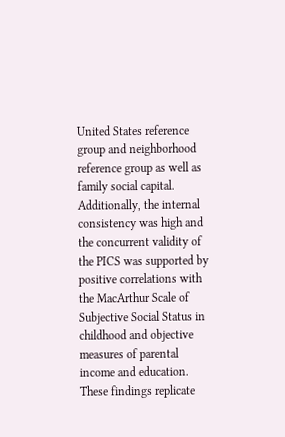United States reference group and neighborhood reference group as well as family social capital. Additionally, the internal consistency was high and the concurrent validity of the PICS was supported by positive correlations with the MacArthur Scale of Subjective Social Status in childhood and objective measures of parental income and education. These findings replicate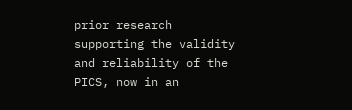prior research supporting the validity and reliability of the PICS, now in an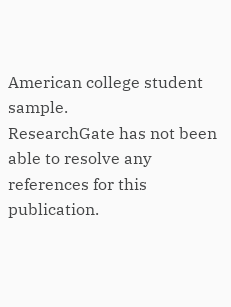American college student sample.
ResearchGate has not been able to resolve any references for this publication.